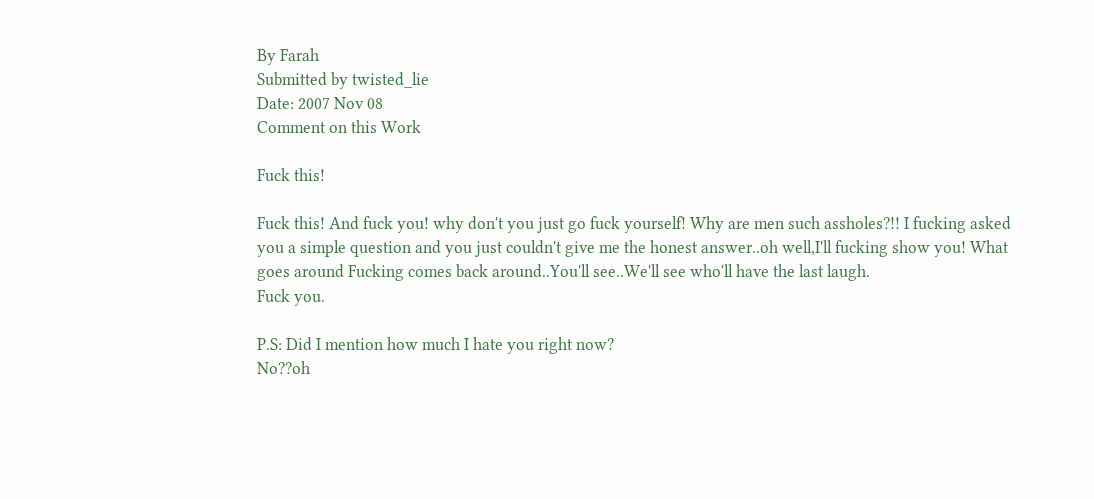By Farah
Submitted by twisted_lie
Date: 2007 Nov 08
Comment on this Work

Fuck this!

Fuck this! And fuck you! why don't you just go fuck yourself! Why are men such assholes?!! I fucking asked you a simple question and you just couldn't give me the honest answer..oh well,I'll fucking show you! What goes around Fucking comes back around..You'll see..We'll see who'll have the last laugh.
Fuck you.

P.S: Did I mention how much I hate you right now?
No??oh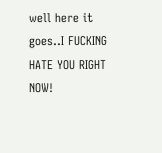well here it goes..I FUCKING HATE YOU RIGHT NOW!